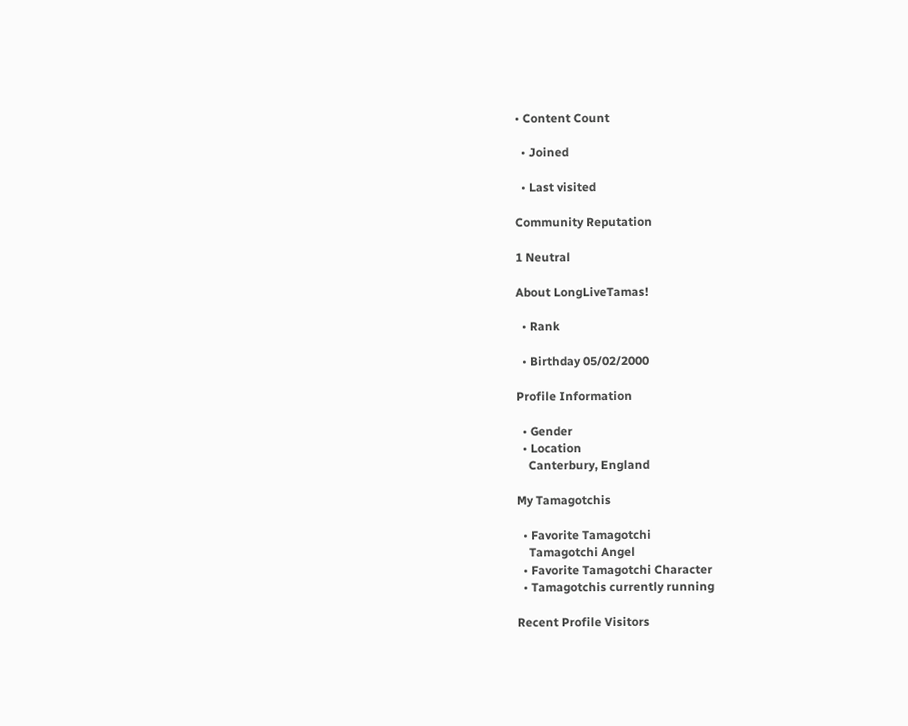• Content Count

  • Joined

  • Last visited

Community Reputation

1 Neutral

About LongLiveTamas!

  • Rank

  • Birthday 05/02/2000

Profile Information

  • Gender
  • Location
    Canterbury, England

My Tamagotchis

  • Favorite Tamagotchi
    Tamagotchi Angel
  • Favorite Tamagotchi Character
  • Tamagotchis currently running

Recent Profile Visitors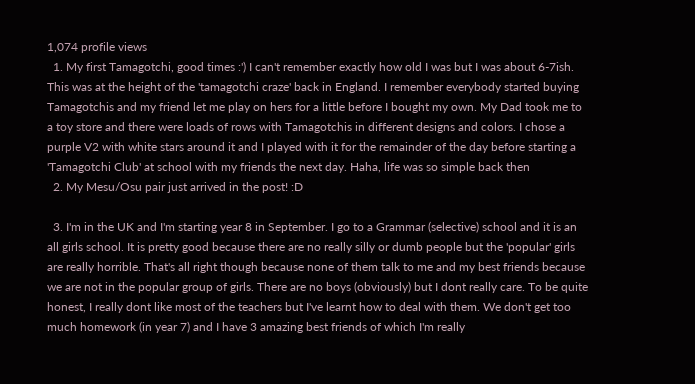1,074 profile views
  1. My first Tamagotchi, good times :') I can't remember exactly how old I was but I was about 6-7ish. This was at the height of the 'tamagotchi craze' back in England. I remember everybody started buying Tamagotchis and my friend let me play on hers for a little before I bought my own. My Dad took me to a toy store and there were loads of rows with Tamagotchis in different designs and colors. I chose a purple V2 with white stars around it and I played with it for the remainder of the day before starting a 'Tamagotchi Club' at school with my friends the next day. Haha, life was so simple back then
  2. My Mesu/Osu pair just arrived in the post! :D

  3. I'm in the UK and I'm starting year 8 in September. I go to a Grammar (selective) school and it is an all girls school. It is pretty good because there are no really silly or dumb people but the 'popular' girls are really horrible. That's all right though because none of them talk to me and my best friends because we are not in the popular group of girls. There are no boys (obviously) but I dont really care. To be quite honest, I really dont like most of the teachers but I've learnt how to deal with them. We don't get too much homework (in year 7) and I have 3 amazing best friends of which I'm really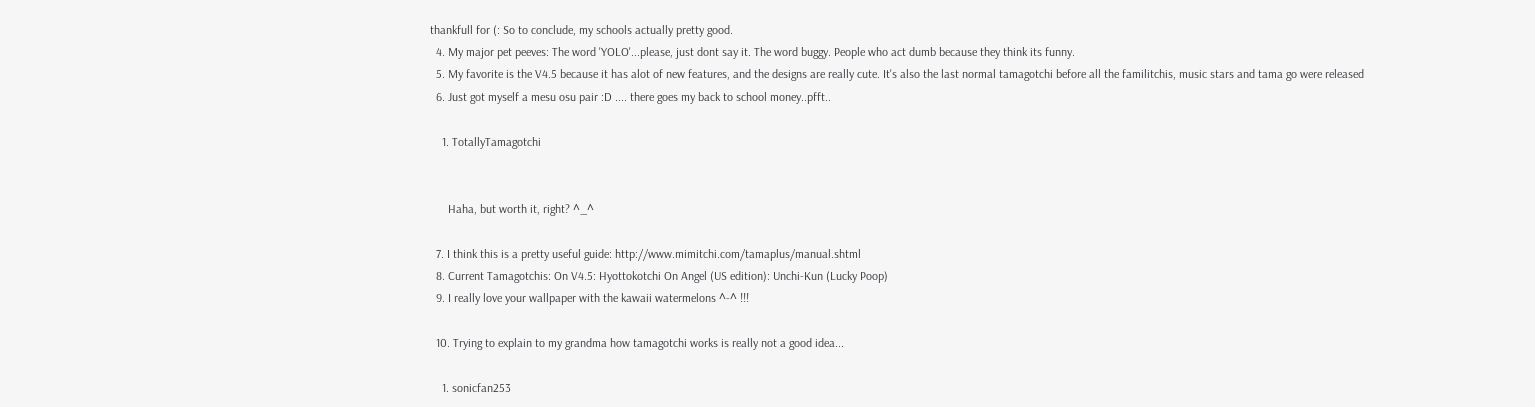thankfull for (: So to conclude, my schools actually pretty good.
  4. My major pet peeves: The word 'YOLO'...please, just dont say it. The word buggy. People who act dumb because they think its funny.
  5. My favorite is the V4.5 because it has alot of new features, and the designs are really cute. It's also the last normal tamagotchi before all the familitchis, music stars and tama go were released
  6. Just got myself a mesu osu pair :D .... there goes my back to school money..pfft..

    1. TotallyTamagotchi


      Haha, but worth it, right? ^_^

  7. I think this is a pretty useful guide: http://www.mimitchi.com/tamaplus/manual.shtml
  8. Current Tamagotchis: On V4.5: Hyottokotchi On Angel (US edition): Unchi-Kun (Lucky Poop)
  9. I really love your wallpaper with the kawaii watermelons ^-^ !!!

  10. Trying to explain to my grandma how tamagotchi works is really not a good idea...

    1. sonicfan253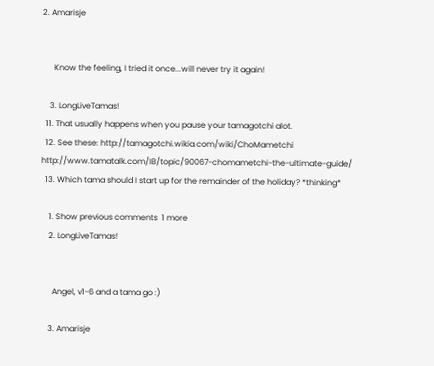2. Amarisje


      Know the feeling, I tried it once...will never try it again!

    3. LongLiveTamas!
  11. That usually happens when you pause your tamagotchi alot.
  12. See these: http://tamagotchi.wikia.com/wiki/ChoMametchi http://www.tamatalk.com/IB/topic/90067-chomametchi-the-ultimate-guide/
  13. Which tama should I start up for the remainder of the holiday? *thinking*

    1. Show previous comments  1 more
    2. LongLiveTamas!


      Angel, v1-6 and a tama go :)

    3. Amarisje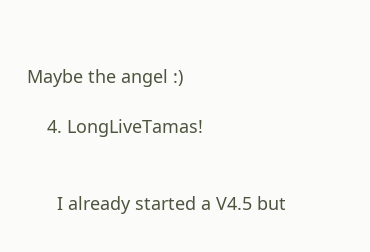Maybe the angel :)

    4. LongLiveTamas!


      I already started a V4.5 but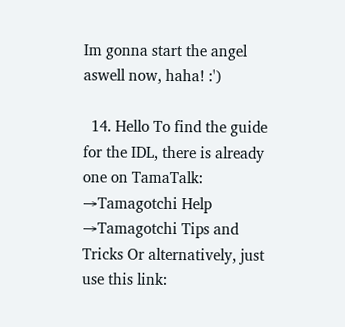Im gonna start the angel aswell now, haha! :')

  14. Hello To find the guide for the IDL, there is already one on TamaTalk: →Tamagotchi Help →Tamagotchi Tips and Tricks Or alternatively, just use this link: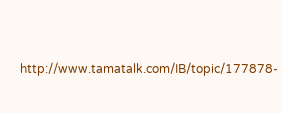http://www.tamatalk.com/IB/topic/177878-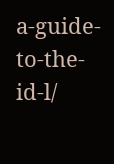a-guide-to-the-id-l/